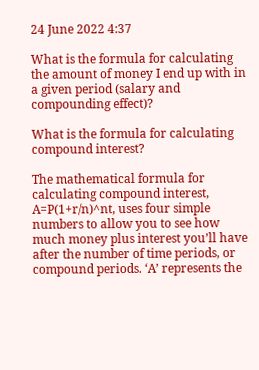24 June 2022 4:37

What is the formula for calculating the amount of money I end up with in a given period (salary and compounding effect)?

What is the formula for calculating compound interest?

The mathematical formula for calculating compound interest, A=P(1+r/n)^nt, uses four simple numbers to allow you to see how much money plus interest you’ll have after the number of time periods, or compound periods. ‘A’ represents the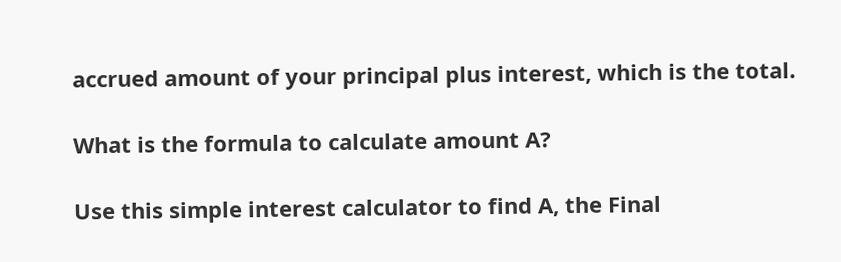accrued amount of your principal plus interest, which is the total.

What is the formula to calculate amount A?

Use this simple interest calculator to find A, the Final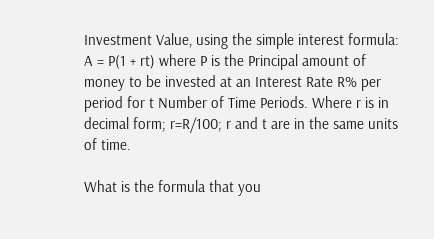Investment Value, using the simple interest formula: A = P(1 + rt) where P is the Principal amount of money to be invested at an Interest Rate R% per period for t Number of Time Periods. Where r is in decimal form; r=R/100; r and t are in the same units of time.

What is the formula that you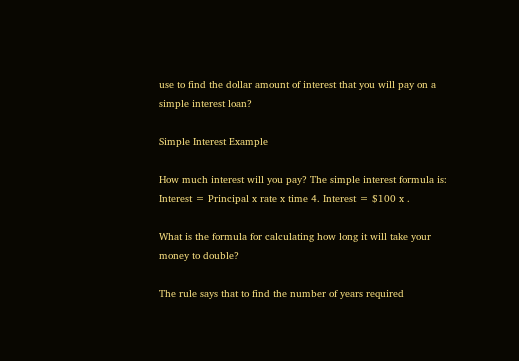use to find the dollar amount of interest that you will pay on a simple interest loan?

Simple Interest Example

How much interest will you pay? The simple interest formula is: Interest = Principal x rate x time 4. Interest = $100 x .

What is the formula for calculating how long it will take your money to double?

The rule says that to find the number of years required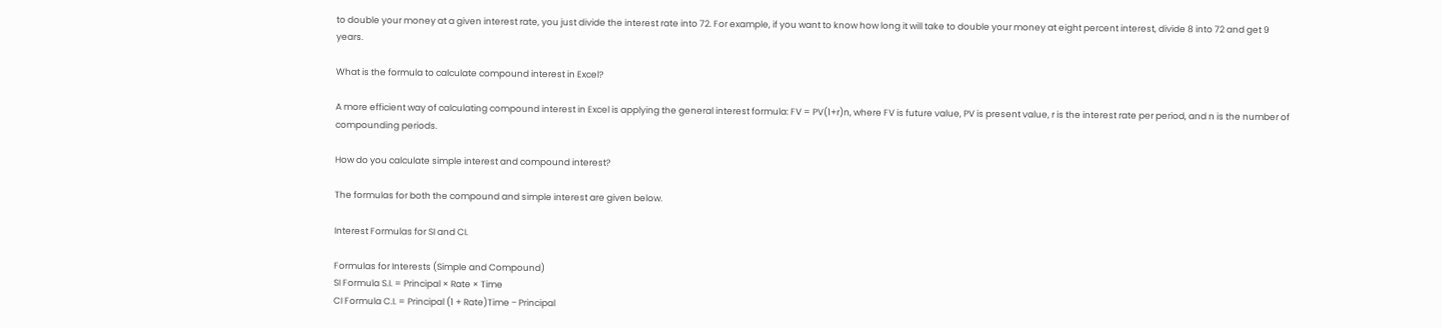to double your money at a given interest rate, you just divide the interest rate into 72. For example, if you want to know how long it will take to double your money at eight percent interest, divide 8 into 72 and get 9 years.

What is the formula to calculate compound interest in Excel?

A more efficient way of calculating compound interest in Excel is applying the general interest formula: FV = PV(1+r)n, where FV is future value, PV is present value, r is the interest rate per period, and n is the number of compounding periods.

How do you calculate simple interest and compound interest?

The formulas for both the compound and simple interest are given below.

Interest Formulas for SI and CI.

Formulas for Interests (Simple and Compound)
SI Formula S.I. = Principal × Rate × Time
CI Formula C.I. = Principal (1 + Rate)Time − Principal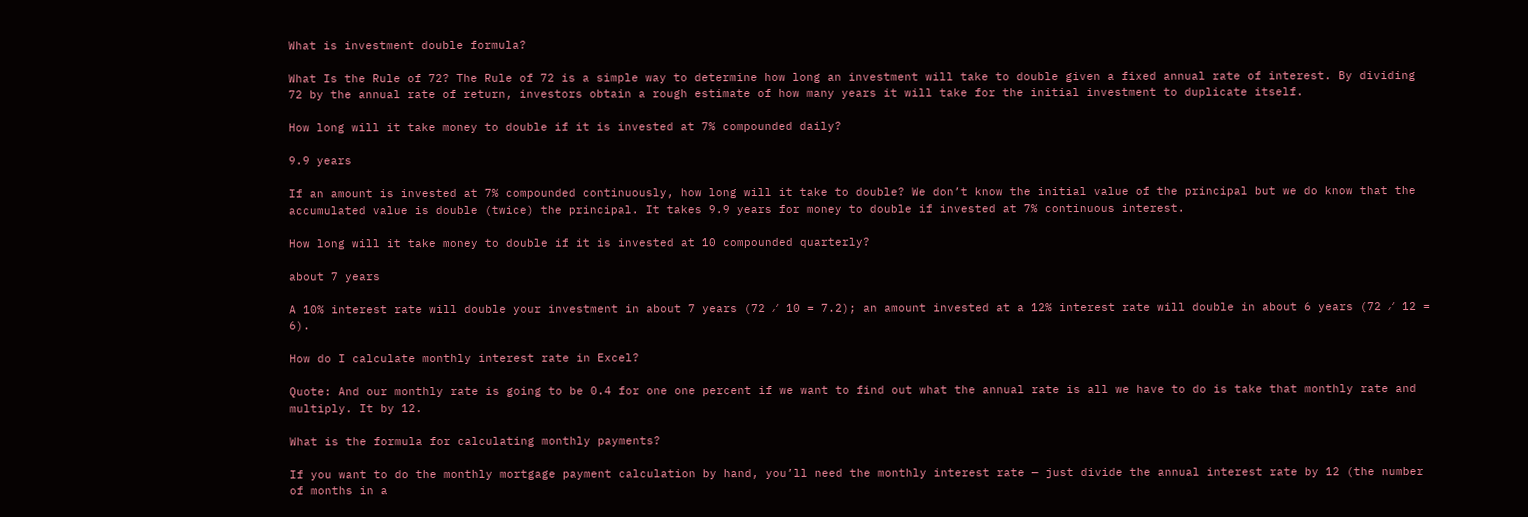What is investment double formula?

What Is the Rule of 72? The Rule of 72 is a simple way to determine how long an investment will take to double given a fixed annual rate of interest. By dividing 72 by the annual rate of return, investors obtain a rough estimate of how many years it will take for the initial investment to duplicate itself.

How long will it take money to double if it is invested at 7% compounded daily?

9.9 years

If an amount is invested at 7% compounded continuously, how long will it take to double? We don’t know the initial value of the principal but we do know that the accumulated value is double (twice) the principal. It takes 9.9 years for money to double if invested at 7% continuous interest.

How long will it take money to double if it is invested at 10 compounded quarterly?

about 7 years

A 10% interest rate will double your investment in about 7 years (72 ∕ 10 = 7.2); an amount invested at a 12% interest rate will double in about 6 years (72 ∕ 12 = 6).

How do I calculate monthly interest rate in Excel?

Quote: And our monthly rate is going to be 0.4 for one one percent if we want to find out what the annual rate is all we have to do is take that monthly rate and multiply. It by 12.

What is the formula for calculating monthly payments?

If you want to do the monthly mortgage payment calculation by hand, you’ll need the monthly interest rate — just divide the annual interest rate by 12 (the number of months in a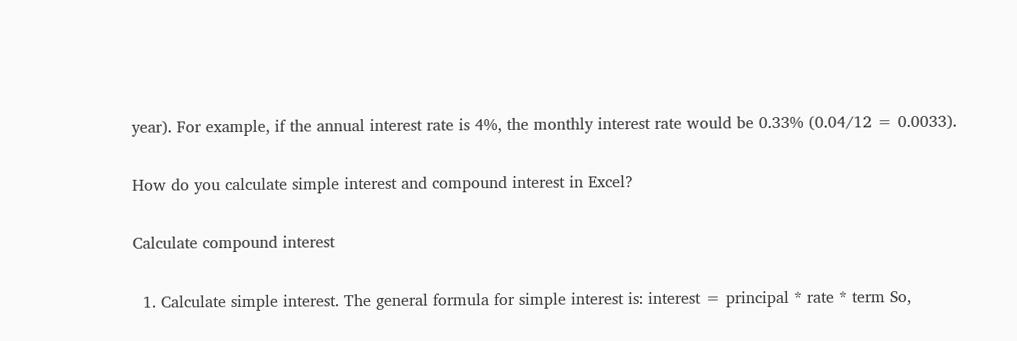year). For example, if the annual interest rate is 4%, the monthly interest rate would be 0.33% (0.04/12 = 0.0033).

How do you calculate simple interest and compound interest in Excel?

Calculate compound interest

  1. Calculate simple interest. The general formula for simple interest is: interest = principal * rate * term So,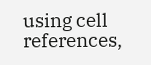using cell references,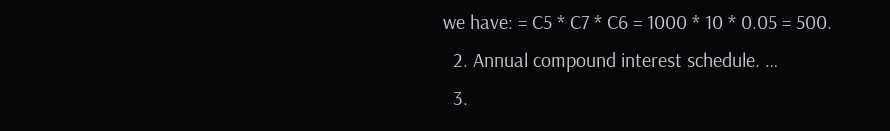we have: = C5 * C7 * C6 = 1000 * 10 * 0.05 = 500.
  2. Annual compound interest schedule. …
  3.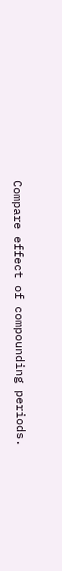Compare effect of compounding periods.